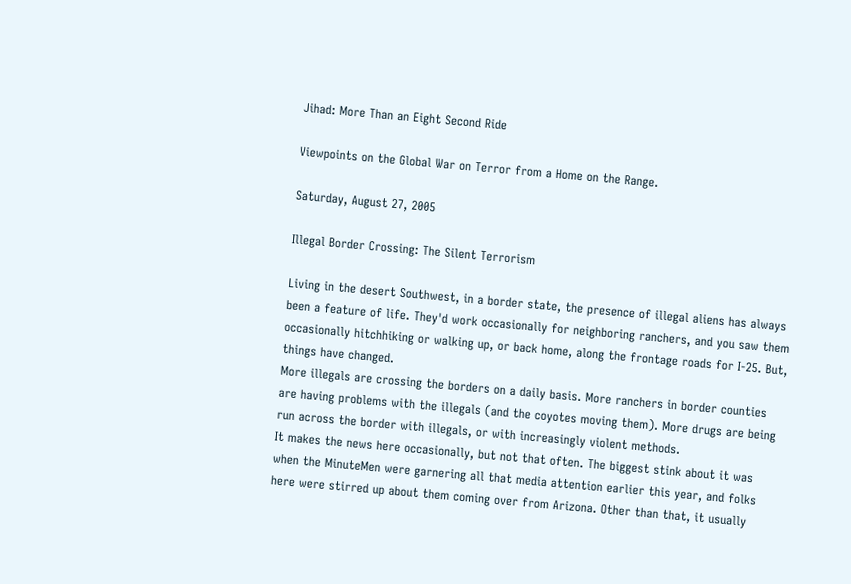Jihad: More Than an Eight Second Ride

Viewpoints on the Global War on Terror from a Home on the Range.

Saturday, August 27, 2005

Illegal Border Crossing: The Silent Terrorism

Living in the desert Southwest, in a border state, the presence of illegal aliens has always been a feature of life. They'd work occasionally for neighboring ranchers, and you saw them occasionally hitchhiking or walking up, or back home, along the frontage roads for I-25. But, things have changed.
More illegals are crossing the borders on a daily basis. More ranchers in border counties are having problems with the illegals (and the coyotes moving them). More drugs are being run across the border with illegals, or with increasingly violent methods.
It makes the news here occasionally, but not that often. The biggest stink about it was when the MinuteMen were garnering all that media attention earlier this year, and folks here were stirred up about them coming over from Arizona. Other than that, it usually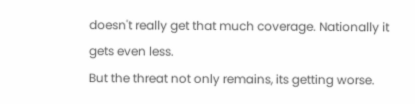doesn't really get that much coverage. Nationally it gets even less.
But the threat not only remains, its getting worse.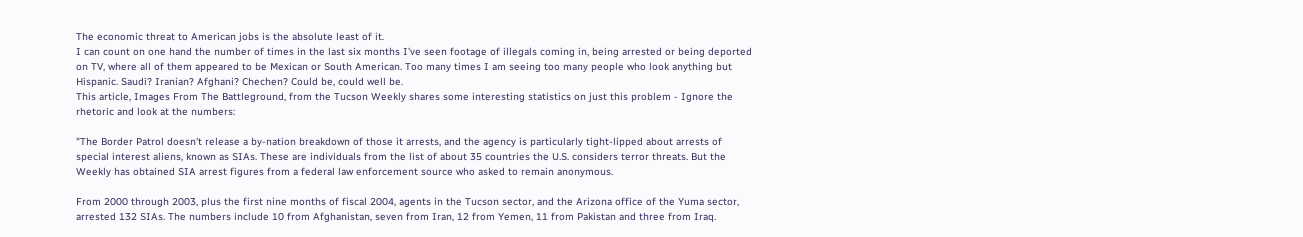The economic threat to American jobs is the absolute least of it.
I can count on one hand the number of times in the last six months I've seen footage of illegals coming in, being arrested or being deported on TV, where all of them appeared to be Mexican or South American. Too many times I am seeing too many people who look anything but Hispanic. Saudi? Iranian? Afghani? Chechen? Could be, could well be.
This article, Images From The Battleground, from the Tucson Weekly shares some interesting statistics on just this problem - Ignore the rhetoric and look at the numbers:

"The Border Patrol doesn't release a by-nation breakdown of those it arrests, and the agency is particularly tight-lipped about arrests of special interest aliens, known as SIAs. These are individuals from the list of about 35 countries the U.S. considers terror threats. But the Weekly has obtained SIA arrest figures from a federal law enforcement source who asked to remain anonymous.

From 2000 through 2003, plus the first nine months of fiscal 2004, agents in the Tucson sector, and the Arizona office of the Yuma sector, arrested 132 SIAs. The numbers include 10 from Afghanistan, seven from Iran, 12 from Yemen, 11 from Pakistan and three from Iraq.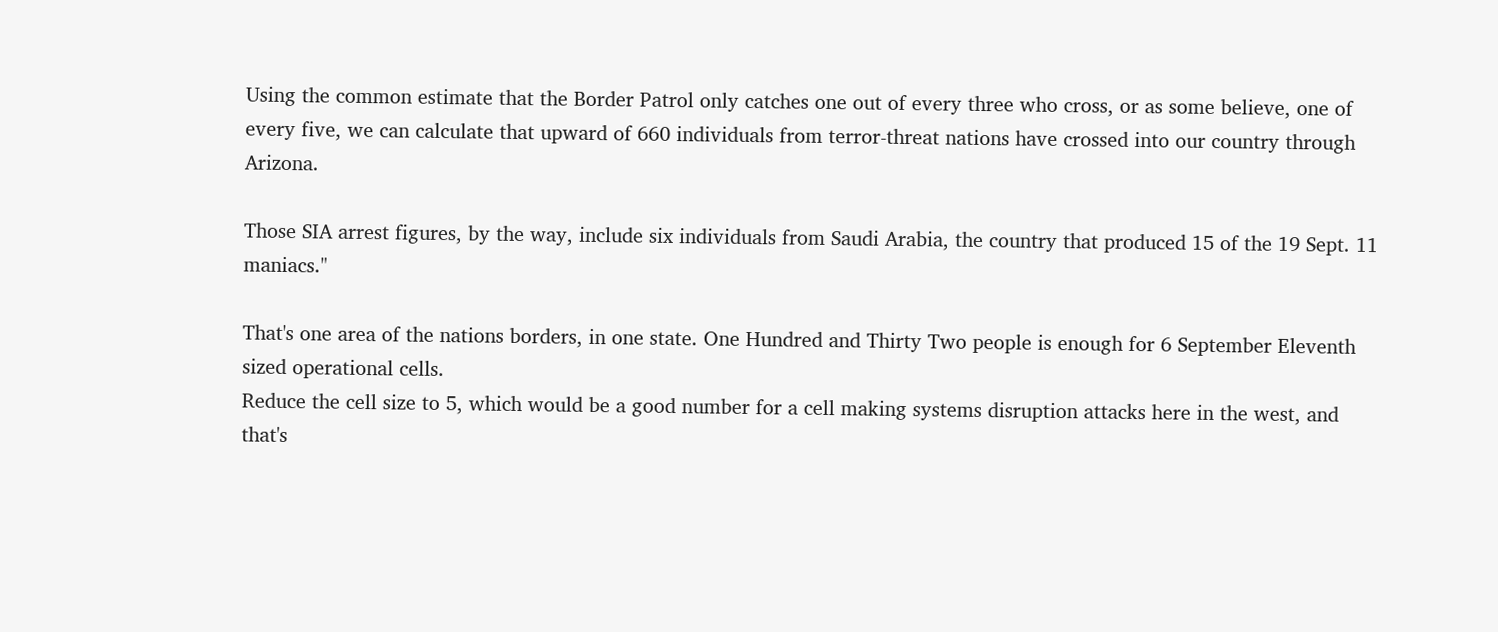Using the common estimate that the Border Patrol only catches one out of every three who cross, or as some believe, one of every five, we can calculate that upward of 660 individuals from terror-threat nations have crossed into our country through Arizona.

Those SIA arrest figures, by the way, include six individuals from Saudi Arabia, the country that produced 15 of the 19 Sept. 11 maniacs."

That's one area of the nations borders, in one state. One Hundred and Thirty Two people is enough for 6 September Eleventh sized operational cells.
Reduce the cell size to 5, which would be a good number for a cell making systems disruption attacks here in the west, and that's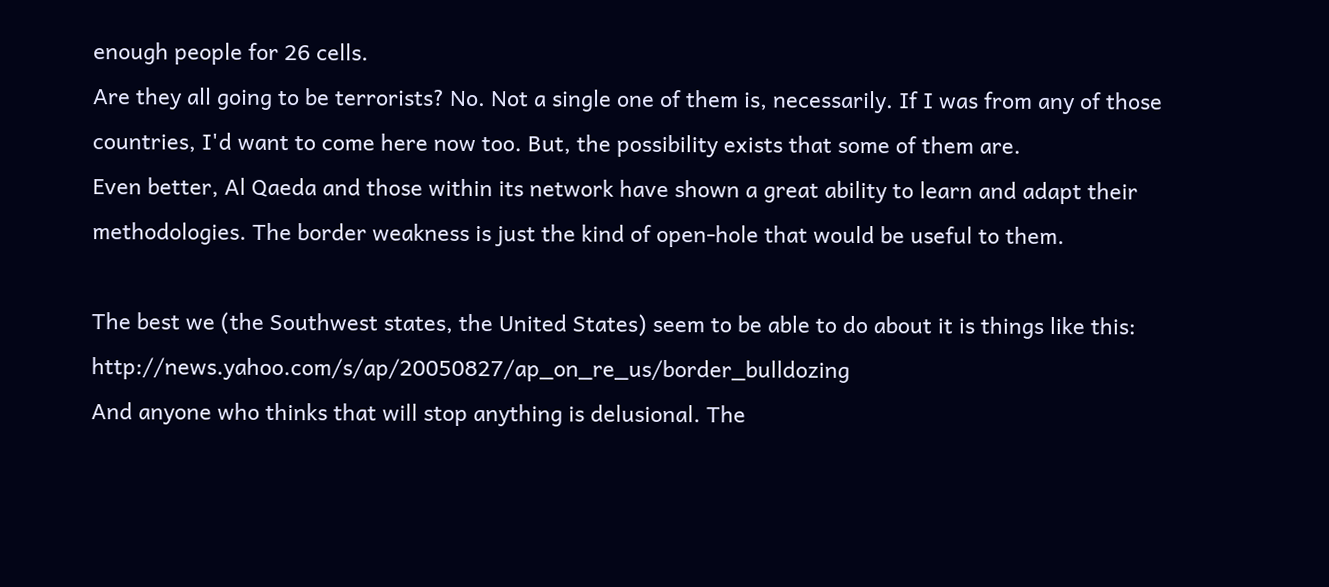enough people for 26 cells.
Are they all going to be terrorists? No. Not a single one of them is, necessarily. If I was from any of those countries, I'd want to come here now too. But, the possibility exists that some of them are.
Even better, Al Qaeda and those within its network have shown a great ability to learn and adapt their methodologies. The border weakness is just the kind of open-hole that would be useful to them.

The best we (the Southwest states, the United States) seem to be able to do about it is things like this: http://news.yahoo.com/s/ap/20050827/ap_on_re_us/border_bulldozing
And anyone who thinks that will stop anything is delusional. The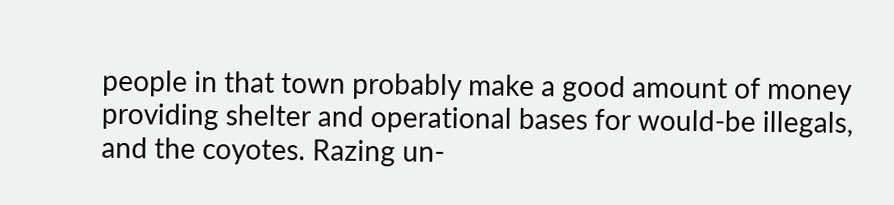people in that town probably make a good amount of money providing shelter and operational bases for would-be illegals, and the coyotes. Razing un-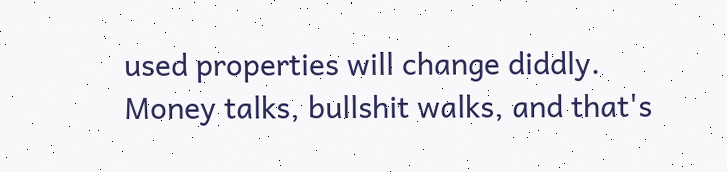used properties will change diddly. Money talks, bullshit walks, and that's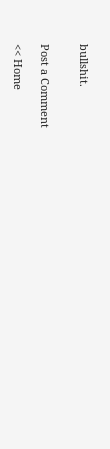bullshit.


Post a Comment

<< Home